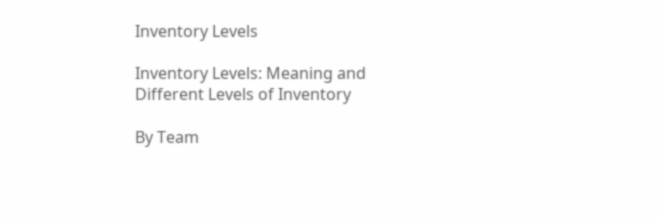Inventory Levels

Inventory Levels: Meaning and Different Levels of Inventory

By Team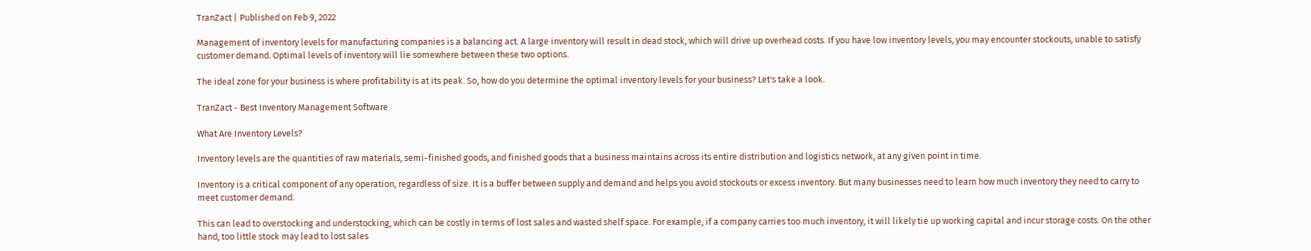TranZact | Published on Feb 9, 2022

Management of inventory levels for manufacturing companies is a balancing act. A large inventory will result in dead stock, which will drive up overhead costs. If you have low inventory levels, you may encounter stockouts, unable to satisfy customer demand. Optimal levels of inventory will lie somewhere between these two options.

The ideal zone for your business is where profitability is at its peak. So, how do you determine the optimal inventory levels for your business? Let's take a look.

TranZact - Best Inventory Management Software

What Are Inventory Levels?

Inventory levels are the quantities of raw materials, semi-finished goods, and finished goods that a business maintains across its entire distribution and logistics network, at any given point in time.

Inventory is a critical component of any operation, regardless of size. It is a buffer between supply and demand and helps you avoid stockouts or excess inventory. But many businesses need to learn how much inventory they need to carry to meet customer demand.

This can lead to overstocking and understocking, which can be costly in terms of lost sales and wasted shelf space. For example, if a company carries too much inventory, it will likely tie up working capital and incur storage costs. On the other hand, too little stock may lead to lost sales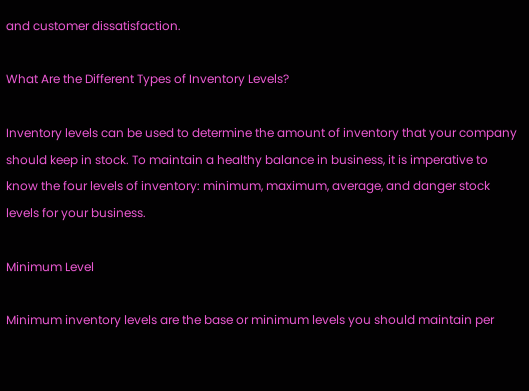and customer dissatisfaction.

What Are the Different Types of Inventory Levels?

Inventory levels can be used to determine the amount of inventory that your company should keep in stock. To maintain a healthy balance in business, it is imperative to know the four levels of inventory: minimum, maximum, average, and danger stock levels for your business.

Minimum Level

Minimum inventory levels are the base or minimum levels you should maintain per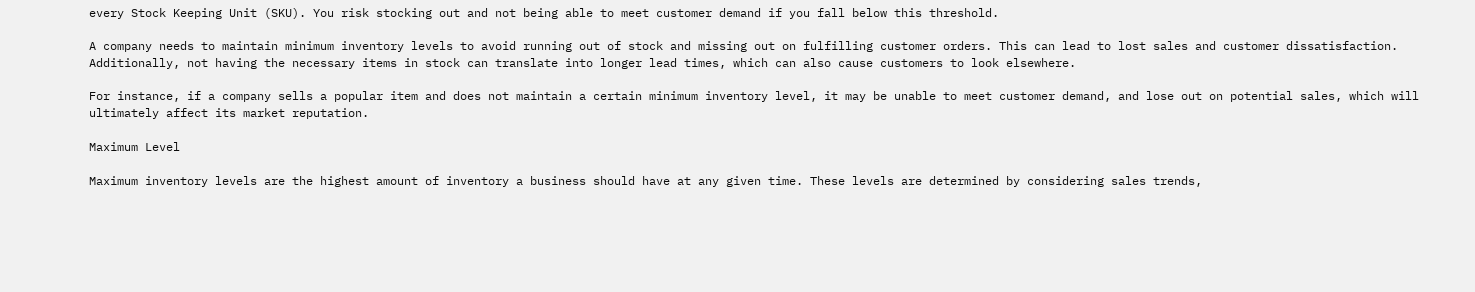every Stock Keeping Unit (SKU). You risk stocking out and not being able to meet customer demand if you fall below this threshold.

A company needs to maintain minimum inventory levels to avoid running out of stock and missing out on fulfilling customer orders. This can lead to lost sales and customer dissatisfaction. Additionally, not having the necessary items in stock can translate into longer lead times, which can also cause customers to look elsewhere.

For instance, if a company sells a popular item and does not maintain a certain minimum inventory level, it may be unable to meet customer demand, and lose out on potential sales, which will ultimately affect its market reputation.

Maximum Level

Maximum inventory levels are the highest amount of inventory a business should have at any given time. These levels are determined by considering sales trends,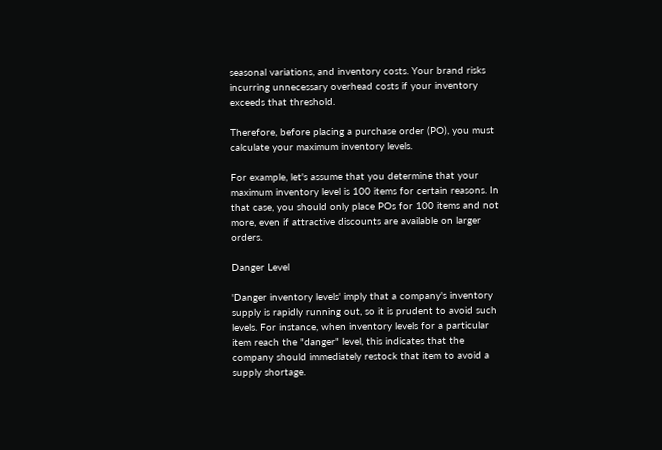seasonal variations, and inventory costs. Your brand risks incurring unnecessary overhead costs if your inventory exceeds that threshold.

Therefore, before placing a purchase order (PO), you must calculate your maximum inventory levels.

For example, let's assume that you determine that your maximum inventory level is 100 items for certain reasons. In that case, you should only place POs for 100 items and not more, even if attractive discounts are available on larger orders.

Danger Level

'Danger inventory levels' imply that a company's inventory supply is rapidly running out, so it is prudent to avoid such levels. For instance, when inventory levels for a particular item reach the "danger" level, this indicates that the company should immediately restock that item to avoid a supply shortage.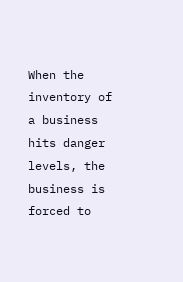When the inventory of a business hits danger levels, the business is forced to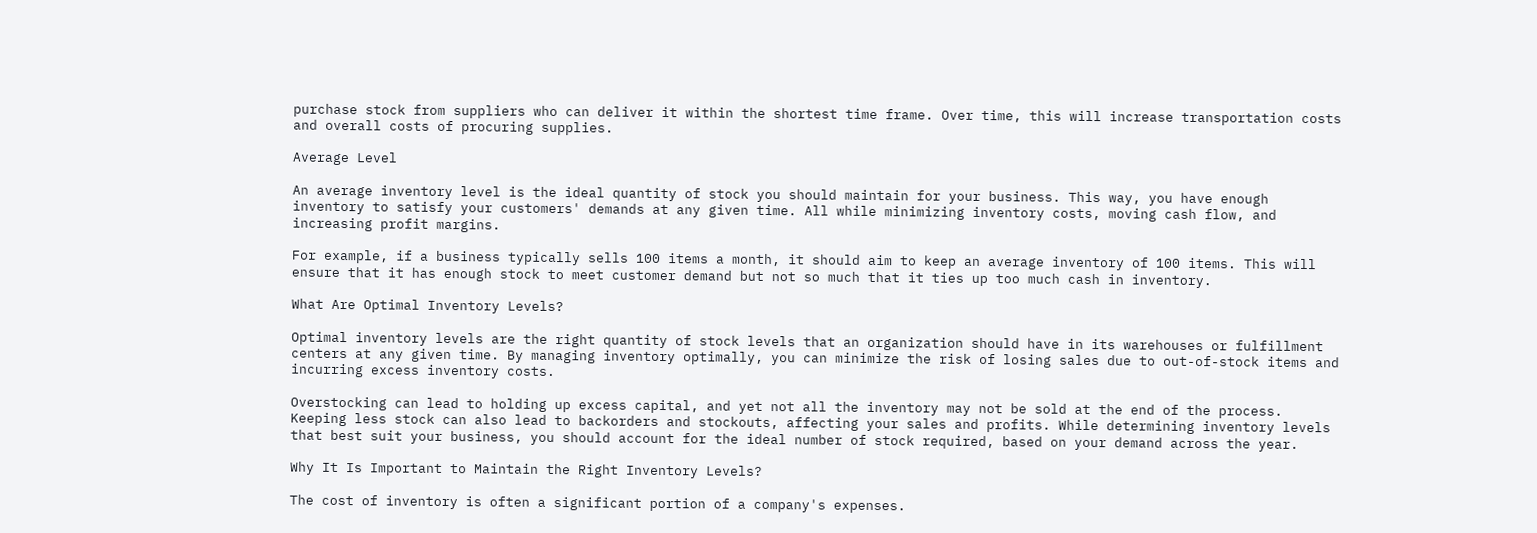purchase stock from suppliers who can deliver it within the shortest time frame. Over time, this will increase transportation costs and overall costs of procuring supplies.

Average Level

An average inventory level is the ideal quantity of stock you should maintain for your business. This way, you have enough inventory to satisfy your customers' demands at any given time. All while minimizing inventory costs, moving cash flow, and increasing profit margins.

For example, if a business typically sells 100 items a month, it should aim to keep an average inventory of 100 items. This will ensure that it has enough stock to meet customer demand but not so much that it ties up too much cash in inventory.

What Are Optimal Inventory Levels?

Optimal inventory levels are the right quantity of stock levels that an organization should have in its warehouses or fulfillment centers at any given time. By managing inventory optimally, you can minimize the risk of losing sales due to out-of-stock items and incurring excess inventory costs.

Overstocking can lead to holding up excess capital, and yet not all the inventory may not be sold at the end of the process. Keeping less stock can also lead to backorders and stockouts, affecting your sales and profits. While determining inventory levels that best suit your business, you should account for the ideal number of stock required, based on your demand across the year.

Why It Is Important to Maintain the Right Inventory Levels?

The cost of inventory is often a significant portion of a company's expenses.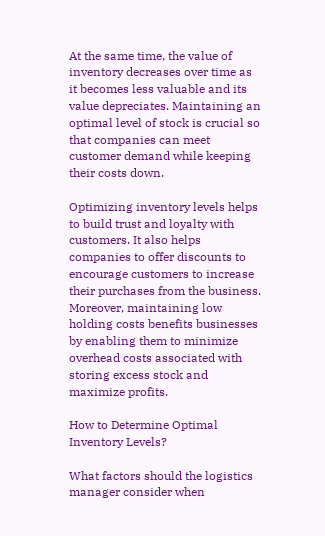At the same time, the value of inventory decreases over time as it becomes less valuable and its value depreciates. Maintaining an optimal level of stock is crucial so that companies can meet customer demand while keeping their costs down.

Optimizing inventory levels helps to build trust and loyalty with customers. It also helps companies to offer discounts to encourage customers to increase their purchases from the business. Moreover, maintaining low holding costs benefits businesses by enabling them to minimize overhead costs associated with storing excess stock and maximize profits.

How to Determine Optimal Inventory Levels?

What factors should the logistics manager consider when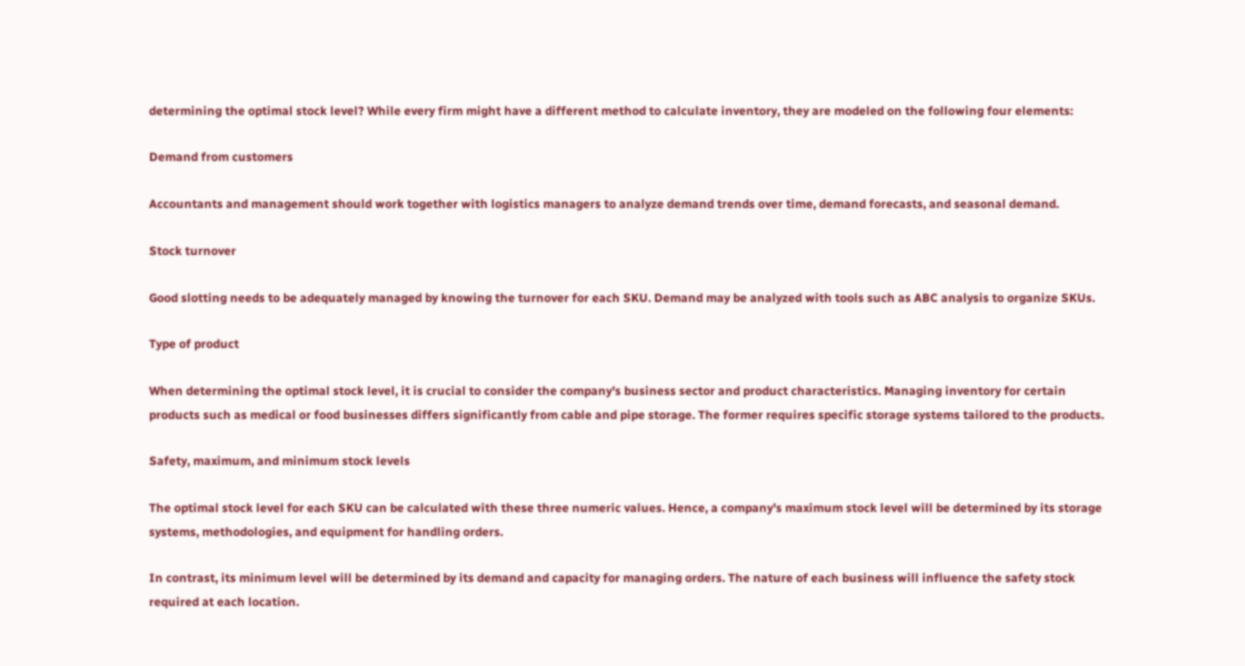determining the optimal stock level? While every firm might have a different method to calculate inventory, they are modeled on the following four elements:

Demand from customers

Accountants and management should work together with logistics managers to analyze demand trends over time, demand forecasts, and seasonal demand.

Stock turnover

Good slotting needs to be adequately managed by knowing the turnover for each SKU. Demand may be analyzed with tools such as ABC analysis to organize SKUs.

Type of product

When determining the optimal stock level, it is crucial to consider the company's business sector and product characteristics. Managing inventory for certain products such as medical or food businesses differs significantly from cable and pipe storage. The former requires specific storage systems tailored to the products.

Safety, maximum, and minimum stock levels

The optimal stock level for each SKU can be calculated with these three numeric values. Hence, a company's maximum stock level will be determined by its storage systems, methodologies, and equipment for handling orders.

In contrast, its minimum level will be determined by its demand and capacity for managing orders. The nature of each business will influence the safety stock required at each location.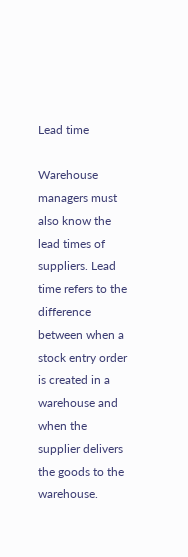Lead time

Warehouse managers must also know the lead times of suppliers. Lead time refers to the difference between when a stock entry order is created in a warehouse and when the supplier delivers the goods to the warehouse.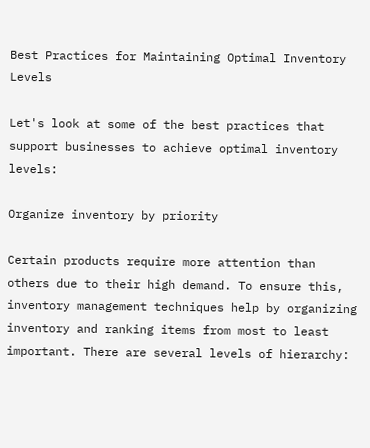Best Practices for Maintaining Optimal Inventory Levels

Let's look at some of the best practices that support businesses to achieve optimal inventory levels:

Organize inventory by priority

Certain products require more attention than others due to their high demand. To ensure this, inventory management techniques help by organizing inventory and ranking items from most to least important. There are several levels of hierarchy: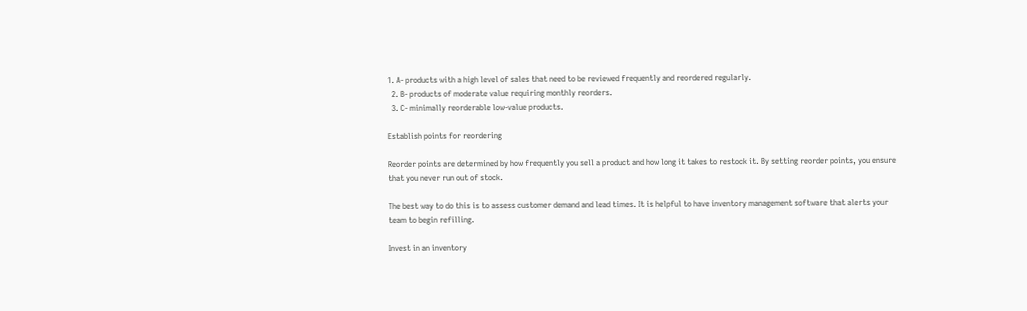1. A- products with a high level of sales that need to be reviewed frequently and reordered regularly.
  2. B- products of moderate value requiring monthly reorders.
  3. C- minimally reorderable low-value products.

Establish points for reordering

Reorder points are determined by how frequently you sell a product and how long it takes to restock it. By setting reorder points, you ensure that you never run out of stock.

The best way to do this is to assess customer demand and lead times. It is helpful to have inventory management software that alerts your team to begin refilling.

Invest in an inventory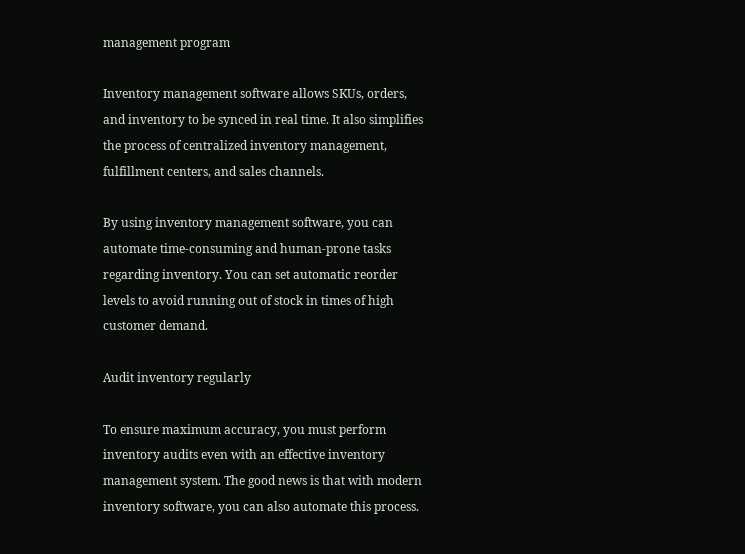management program

Inventory management software allows SKUs, orders, and inventory to be synced in real time. It also simplifies the process of centralized inventory management, fulfillment centers, and sales channels.

By using inventory management software, you can automate time-consuming and human-prone tasks regarding inventory. You can set automatic reorder levels to avoid running out of stock in times of high customer demand.

Audit inventory regularly

To ensure maximum accuracy, you must perform inventory audits even with an effective inventory management system. The good news is that with modern inventory software, you can also automate this process.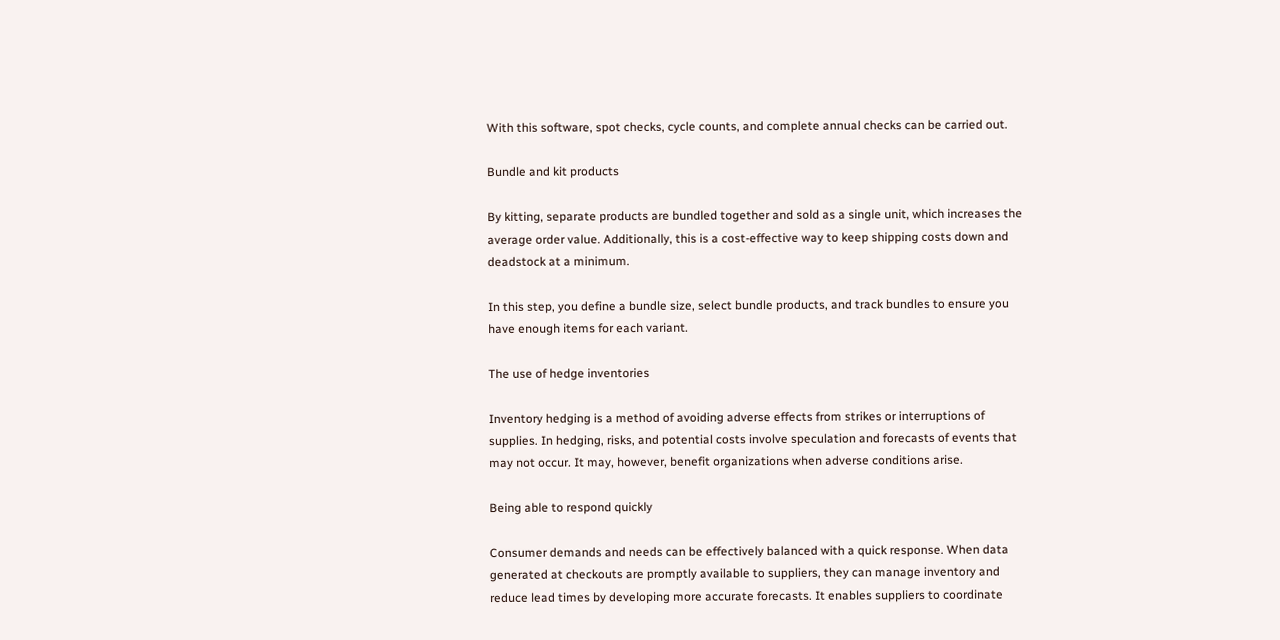With this software, spot checks, cycle counts, and complete annual checks can be carried out.

Bundle and kit products

By kitting, separate products are bundled together and sold as a single unit, which increases the average order value. Additionally, this is a cost-effective way to keep shipping costs down and deadstock at a minimum.

In this step, you define a bundle size, select bundle products, and track bundles to ensure you have enough items for each variant.

The use of hedge inventories

Inventory hedging is a method of avoiding adverse effects from strikes or interruptions of supplies. In hedging, risks, and potential costs involve speculation and forecasts of events that may not occur. It may, however, benefit organizations when adverse conditions arise.

Being able to respond quickly

Consumer demands and needs can be effectively balanced with a quick response. When data generated at checkouts are promptly available to suppliers, they can manage inventory and reduce lead times by developing more accurate forecasts. It enables suppliers to coordinate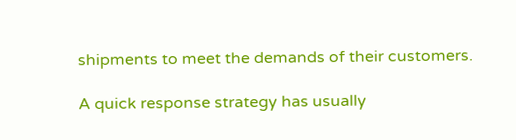shipments to meet the demands of their customers.

A quick response strategy has usually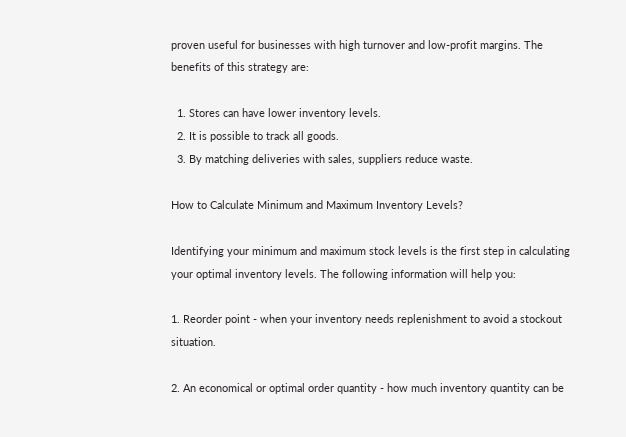proven useful for businesses with high turnover and low-profit margins. The benefits of this strategy are:

  1. Stores can have lower inventory levels.
  2. It is possible to track all goods.
  3. By matching deliveries with sales, suppliers reduce waste.

How to Calculate Minimum and Maximum Inventory Levels?

Identifying your minimum and maximum stock levels is the first step in calculating your optimal inventory levels. The following information will help you:

1. Reorder point - when your inventory needs replenishment to avoid a stockout situation.

2. An economical or optimal order quantity - how much inventory quantity can be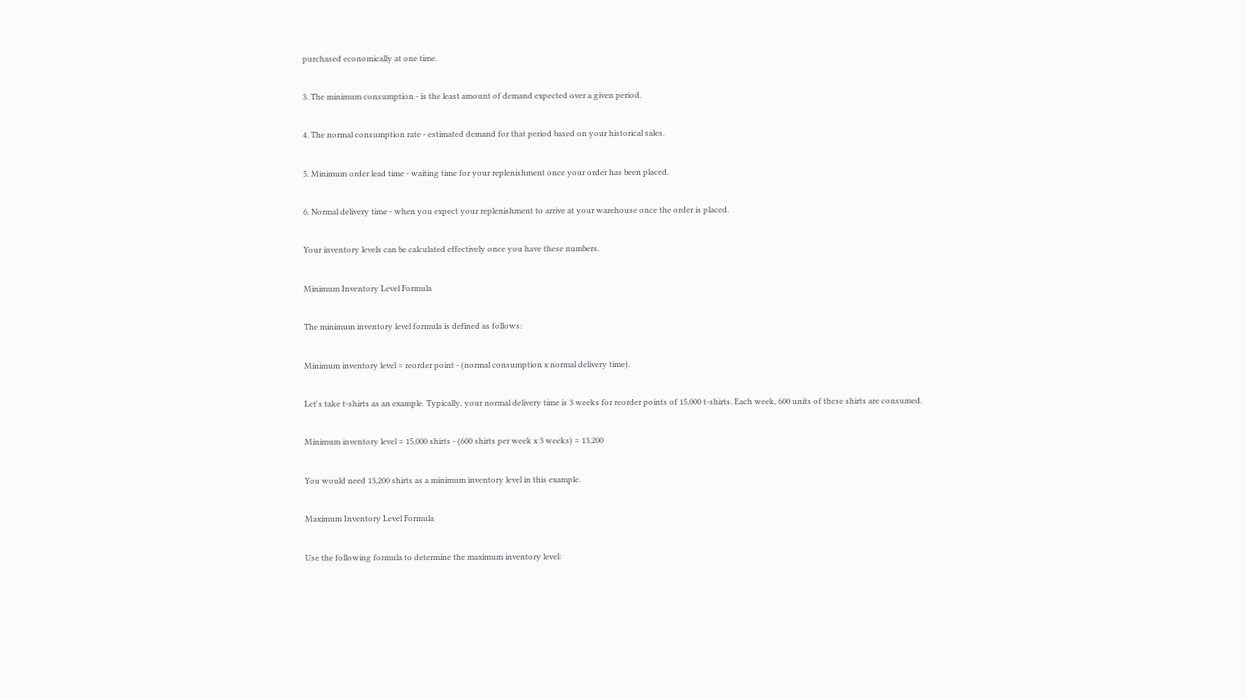purchased economically at one time.

3. The minimum consumption - is the least amount of demand expected over a given period.

4. The normal consumption rate - estimated demand for that period based on your historical sales.

5. Minimum order lead time - waiting time for your replenishment once your order has been placed.

6. Normal delivery time - when you expect your replenishment to arrive at your warehouse once the order is placed.

Your inventory levels can be calculated effectively once you have these numbers.

Minimum Inventory Level Formula

The minimum inventory level formula is defined as follows:

Minimum inventory level = reorder point - (normal consumption x normal delivery time).

Let's take t-shirts as an example. Typically, your normal delivery time is 3 weeks for reorder points of 15,000 t-shirts. Each week, 600 units of these shirts are consumed.

Minimum inventory level = 15,000 shirts - (600 shirts per week x 3 weeks) = 13,200

You would need 13,200 shirts as a minimum inventory level in this example.

Maximum Inventory Level Formula

Use the following formula to determine the maximum inventory level: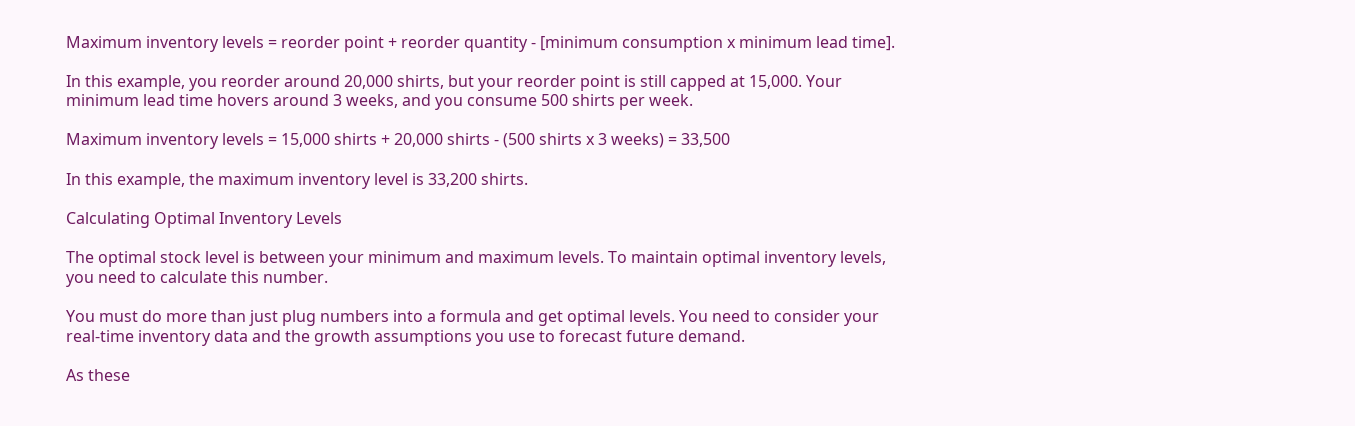Maximum inventory levels = reorder point + reorder quantity - [minimum consumption x minimum lead time].

In this example, you reorder around 20,000 shirts, but your reorder point is still capped at 15,000. Your minimum lead time hovers around 3 weeks, and you consume 500 shirts per week.

Maximum inventory levels = 15,000 shirts + 20,000 shirts - (500 shirts x 3 weeks) = 33,500

In this example, the maximum inventory level is 33,200 shirts.

Calculating Optimal Inventory Levels

The optimal stock level is between your minimum and maximum levels. To maintain optimal inventory levels, you need to calculate this number.

You must do more than just plug numbers into a formula and get optimal levels. You need to consider your real-time inventory data and the growth assumptions you use to forecast future demand.

As these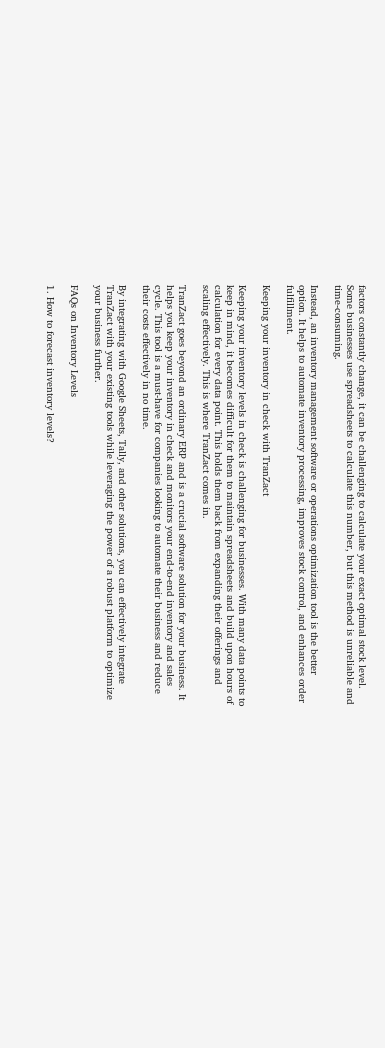factors constantly change, it can be challenging to calculate your exact optimal stock level. Some businesses use spreadsheets to calculate this number, but this method is unreliable and time-consuming.

Instead, an inventory management software or operations optimization tool is the better option. It helps to automate inventory processing, improves stock control, and enhances order fulfillment.

Keeping your inventory in check with TranZact

Keeping your inventory levels in check is challenging for businesses. With many data points to keep in mind, it becomes difficult for them to maintain spreadsheets and build upon hours of calculation for every data point. This holds them back from expanding their offerings and scaling effectively. This is where TranZact comes in.

TranZact goes beyond an ordinary ERP and is a crucial software solution for your business. It helps you keep your inventory in check and monitors your end-to-end inventory and sales cycle. This tool is a must-have for companies looking to automate their business and reduce their costs effectively in no time.

By integrating with Google Sheets, Tally, and other solutions, you can effectively integrate TranZact with your existing tools while leveraging the power of a robust platform to optimize your business further.

FAQs on Inventory Levels

1. How to forecast inventory levels?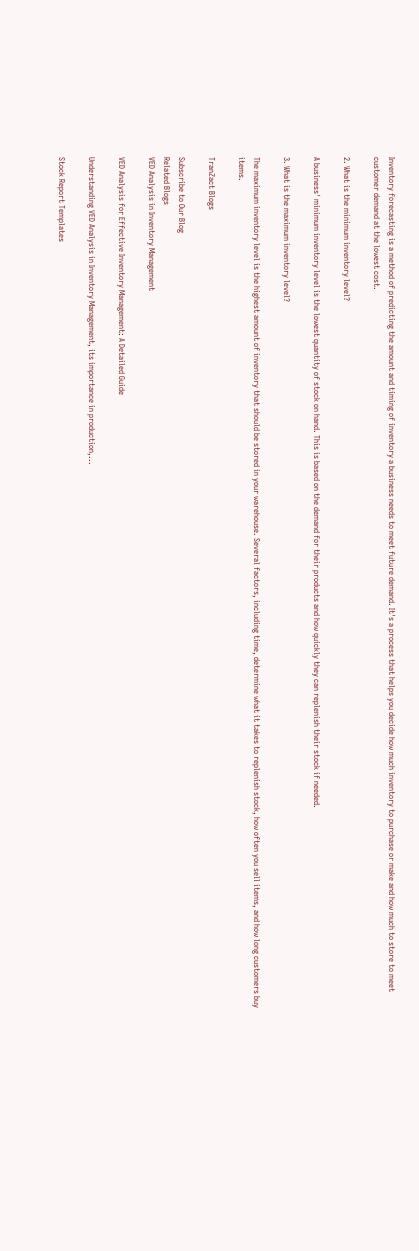Inventory forecasting is a method of predicting the amount and timing of inventory a business needs to meet future demand. It's a process that helps you decide how much inventory to purchase or make and how much to store to meet customer demand at the lowest cost.

2. What is the minimum inventory level?

A business' minimum inventory level is the lowest quantity of stock on hand. This is based on the demand for their products and how quickly they can replenish their stock if needed.

3. What is the maximum inventory level?

The maximum inventory level is the highest amount of inventory that should be stored in your warehouse. Several factors, including time, determine what it takes to replenish stock, how often you sell items, and how long customers buy items.

TranZact Blogs

Subscribe to Our Blog
Related Blogs
VED Analysis in Inventory Management

VED Analysis for Effective Inventory Management: A Detailed Guide

Understanding VED Analysis in Inventory Management, its importance in production,...

Stock Report Templates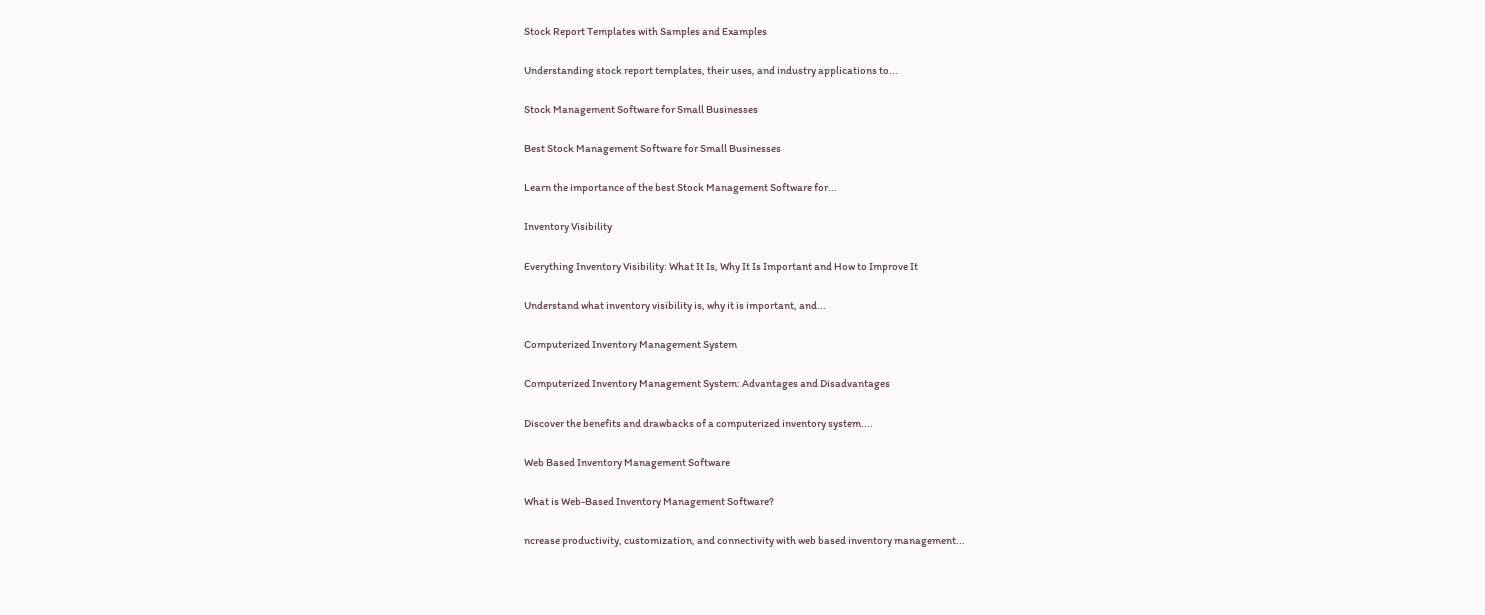Stock Report Templates with Samples and Examples

Understanding stock report templates, their uses, and industry applications to...

Stock Management Software for Small Businesses

Best Stock Management Software for Small Businesses

Learn the importance of the best Stock Management Software for...

Inventory Visibility

Everything Inventory Visibility: What It Is, Why It Is Important and How to Improve It

Understand what inventory visibility is, why it is important, and...

Computerized Inventory Management System

Computerized Inventory Management System: Advantages and Disadvantages

Discover the benefits and drawbacks of a computerized inventory system....

Web Based Inventory Management Software

What is Web-Based Inventory Management Software?

ncrease productivity, customization, and connectivity with web based inventory management...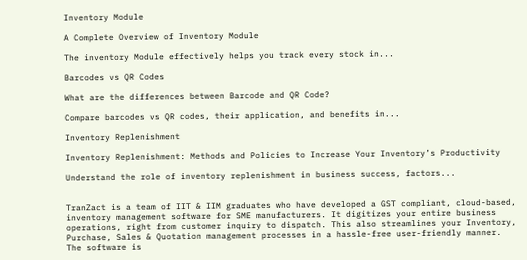Inventory Module

A Complete Overview of Inventory Module

The inventory Module effectively helps you track every stock in...

Barcodes vs QR Codes

What are the differences between Barcode and QR Code?

Compare barcodes vs QR codes, their application, and benefits in...

Inventory Replenishment

Inventory Replenishment: Methods and Policies to Increase Your Inventory’s Productivity

Understand the role of inventory replenishment in business success, factors...


TranZact is a team of IIT & IIM graduates who have developed a GST compliant, cloud-based, inventory management software for SME manufacturers. It digitizes your entire business operations, right from customer inquiry to dispatch. This also streamlines your Inventory, Purchase, Sales & Quotation management processes in a hassle-free user-friendly manner. The software is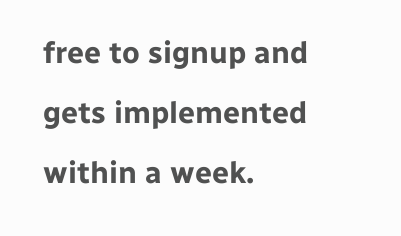free to signup and gets implemented within a week.